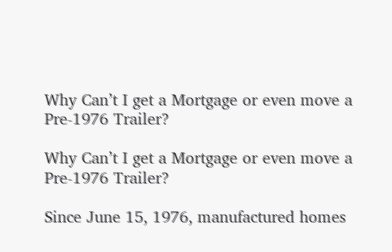Why Can’t I get a Mortgage or even move a Pre-1976 Trailer?

Why Can’t I get a Mortgage or even move a Pre-1976 Trailer?

Since June 15, 1976, manufactured homes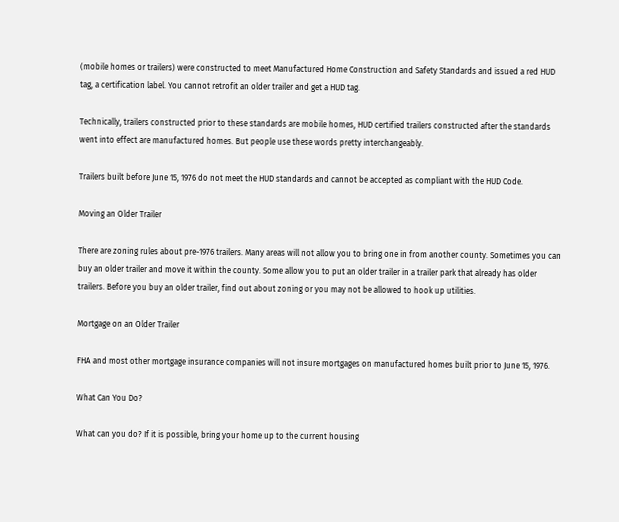(mobile homes or trailers) were constructed to meet Manufactured Home Construction and Safety Standards and issued a red HUD tag, a certification label. You cannot retrofit an older trailer and get a HUD tag.

Technically, trailers constructed prior to these standards are mobile homes, HUD certified trailers constructed after the standards went into effect are manufactured homes. But people use these words pretty interchangeably.

Trailers built before June 15, 1976 do not meet the HUD standards and cannot be accepted as compliant with the HUD Code.

Moving an Older Trailer

There are zoning rules about pre-1976 trailers. Many areas will not allow you to bring one in from another county. Sometimes you can buy an older trailer and move it within the county. Some allow you to put an older trailer in a trailer park that already has older trailers. Before you buy an older trailer, find out about zoning or you may not be allowed to hook up utilities.

Mortgage on an Older Trailer

FHA and most other mortgage insurance companies will not insure mortgages on manufactured homes built prior to June 15, 1976.

What Can You Do?

What can you do? If it is possible, bring your home up to the current housing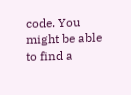code. You might be able to find a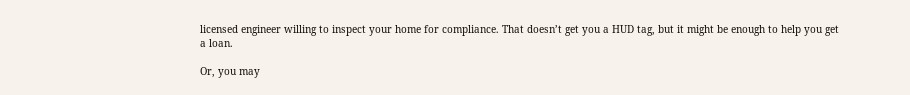licensed engineer willing to inspect your home for compliance. That doesn’t get you a HUD tag, but it might be enough to help you get a loan.

Or, you may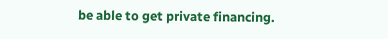be able to get private financing.